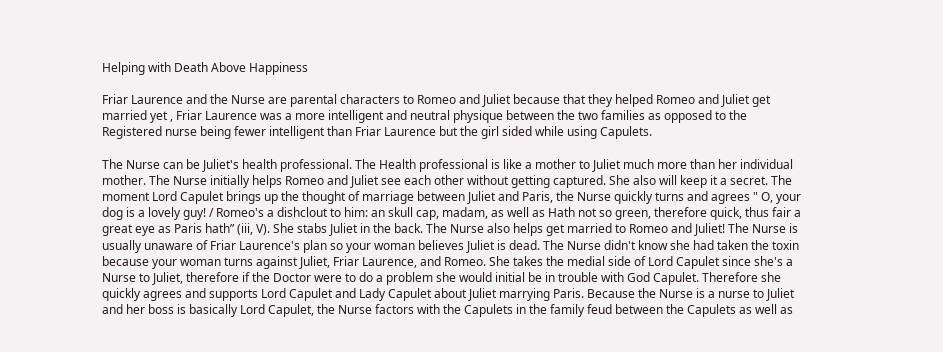Helping with Death Above Happiness

Friar Laurence and the Nurse are parental characters to Romeo and Juliet because that they helped Romeo and Juliet get married yet , Friar Laurence was a more intelligent and neutral physique between the two families as opposed to the Registered nurse being fewer intelligent than Friar Laurence but the girl sided while using Capulets.

The Nurse can be Juliet's health professional. The Health professional is like a mother to Juliet much more than her individual mother. The Nurse initially helps Romeo and Juliet see each other without getting captured. She also will keep it a secret. The moment Lord Capulet brings up the thought of marriage between Juliet and Paris, the Nurse quickly turns and agrees " O, your dog is a lovely guy! / Romeo's a dishclout to him: an skull cap, madam, as well as Hath not so green, therefore quick, thus fair a great eye as Paris hath” (iii, V). She stabs Juliet in the back. The Nurse also helps get married to Romeo and Juliet! The Nurse is usually unaware of Friar Laurence's plan so your woman believes Juliet is dead. The Nurse didn't know she had taken the toxin because your woman turns against Juliet, Friar Laurence, and Romeo. She takes the medial side of Lord Capulet since she's a Nurse to Juliet, therefore if the Doctor were to do a problem she would initial be in trouble with God Capulet. Therefore she quickly agrees and supports Lord Capulet and Lady Capulet about Juliet marrying Paris. Because the Nurse is a nurse to Juliet and her boss is basically Lord Capulet, the Nurse factors with the Capulets in the family feud between the Capulets as well as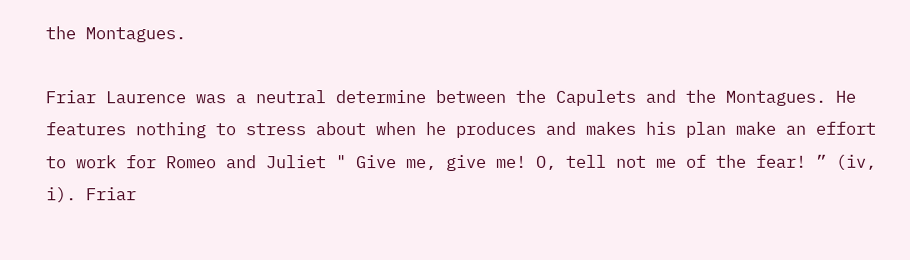the Montagues.

Friar Laurence was a neutral determine between the Capulets and the Montagues. He features nothing to stress about when he produces and makes his plan make an effort to work for Romeo and Juliet " Give me, give me! O, tell not me of the fear! ” (iv, i). Friar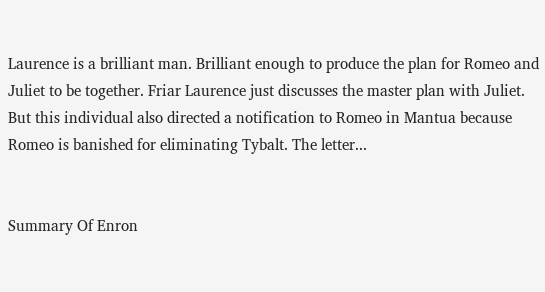Laurence is a brilliant man. Brilliant enough to produce the plan for Romeo and Juliet to be together. Friar Laurence just discusses the master plan with Juliet. But this individual also directed a notification to Romeo in Mantua because Romeo is banished for eliminating Tybalt. The letter...


Summary Of Enron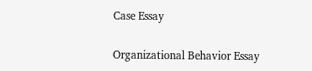Case Essay

Organizational Behavior Essay